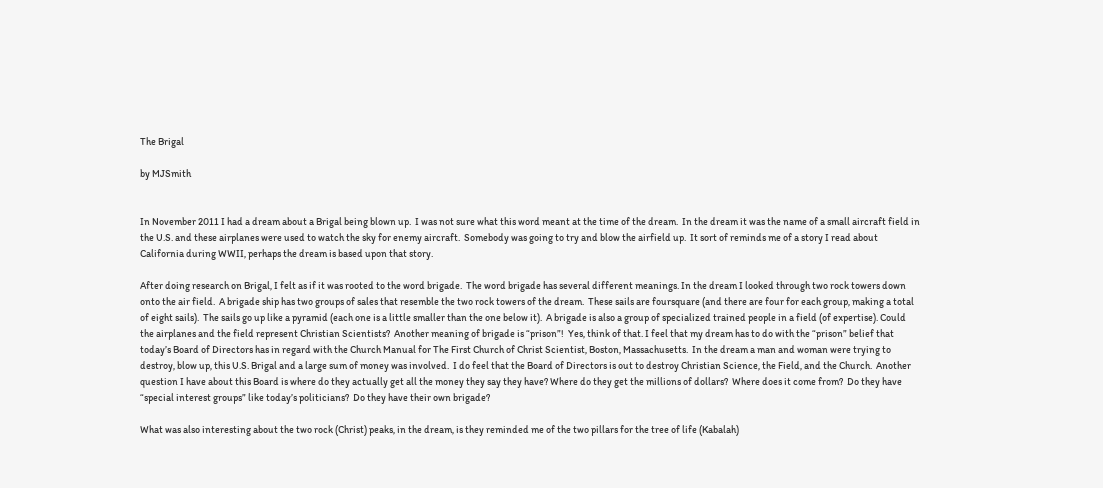The Brigal

by MJSmith


In November 2011 I had a dream about a Brigal being blown up.  I was not sure what this word meant at the time of the dream.  In the dream it was the name of a small aircraft field in the U.S. and these airplanes were used to watch the sky for enemy aircraft.  Somebody was going to try and blow the airfield up.  It sort of reminds me of a story I read about California during WWII, perhaps the dream is based upon that story.

After doing research on Brigal, I felt as if it was rooted to the word brigade.  The word brigade has several different meanings. In the dream I looked through two rock towers down onto the air field.  A brigade ship has two groups of sales that resemble the two rock towers of the dream.  These sails are foursquare (and there are four for each group, making a total of eight sails).  The sails go up like a pyramid (each one is a little smaller than the one below it).  A brigade is also a group of specialized trained people in a field (of expertise). Could the airplanes and the field represent Christian Scientists?  Another meaning of brigade is “prison”!  Yes, think of that. I feel that my dream has to do with the “prison” belief that today’s Board of Directors has in regard with the Church Manual for The First Church of Christ Scientist, Boston, Massachusetts.  In the dream a man and woman were trying to destroy, blow up, this U.S. Brigal and a large sum of money was involved.  I do feel that the Board of Directors is out to destroy Christian Science, the Field, and the Church.  Another question I have about this Board is where do they actually get all the money they say they have? Where do they get the millions of dollars?  Where does it come from?  Do they have “special interest groups” like today’s politicians?  Do they have their own brigade?

What was also interesting about the two rock (Christ) peaks, in the dream, is they reminded me of the two pillars for the tree of life (Kabalah)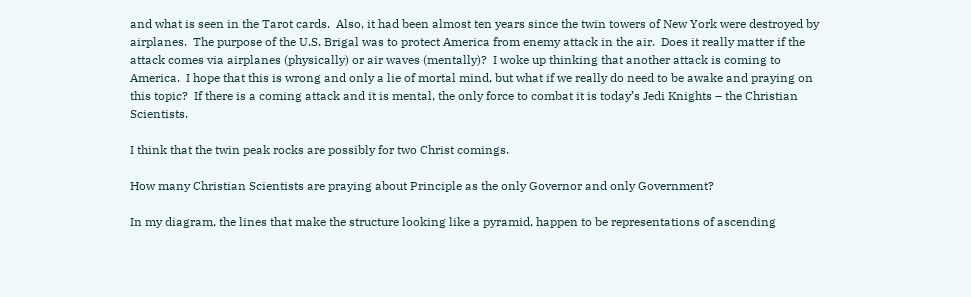and what is seen in the Tarot cards.  Also, it had been almost ten years since the twin towers of New York were destroyed by airplanes.  The purpose of the U.S. Brigal was to protect America from enemy attack in the air.  Does it really matter if the attack comes via airplanes (physically) or air waves (mentally)?  I woke up thinking that another attack is coming to America.  I hope that this is wrong and only a lie of mortal mind, but what if we really do need to be awake and praying on this topic?  If there is a coming attack and it is mental, the only force to combat it is today’s Jedi Knights – the Christian Scientists.

I think that the twin peak rocks are possibly for two Christ comings.

How many Christian Scientists are praying about Principle as the only Governor and only Government?

In my diagram, the lines that make the structure looking like a pyramid, happen to be representations of ascending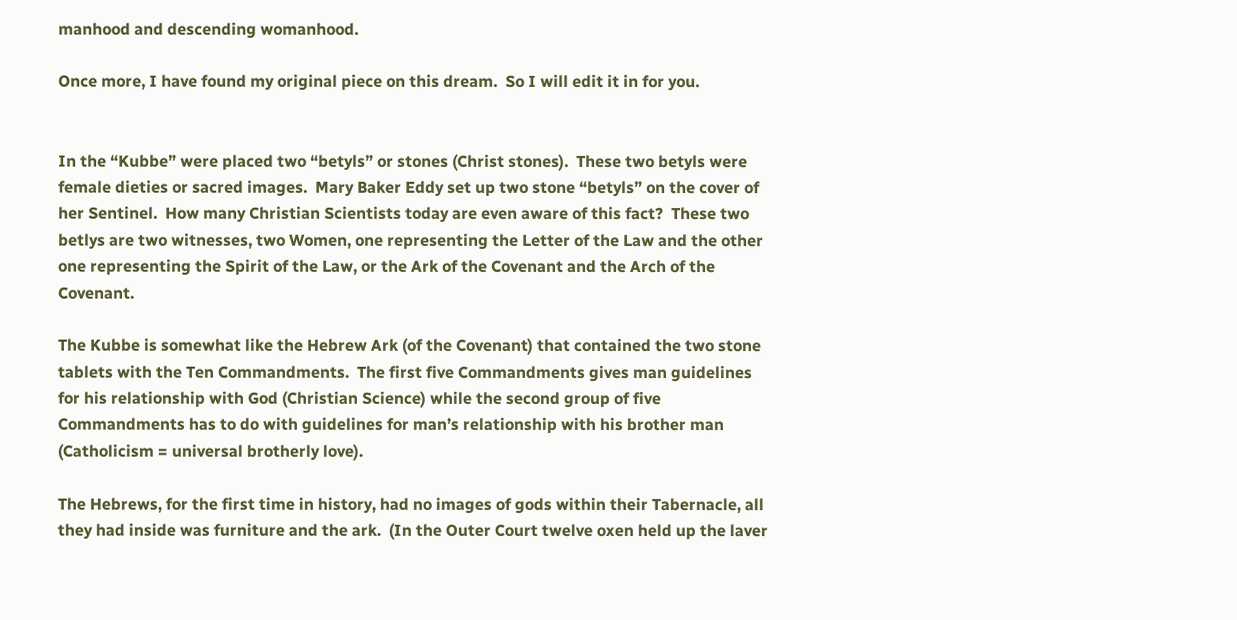manhood and descending womanhood.

Once more, I have found my original piece on this dream.  So I will edit it in for you.


In the “Kubbe” were placed two “betyls” or stones (Christ stones).  These two betyls were female dieties or sacred images.  Mary Baker Eddy set up two stone “betyls” on the cover of her Sentinel.  How many Christian Scientists today are even aware of this fact?  These two betlys are two witnesses, two Women, one representing the Letter of the Law and the other one representing the Spirit of the Law, or the Ark of the Covenant and the Arch of the Covenant.

The Kubbe is somewhat like the Hebrew Ark (of the Covenant) that contained the two stone tablets with the Ten Commandments.  The first five Commandments gives man guidelines for his relationship with God (Christian Science) while the second group of five Commandments has to do with guidelines for man’s relationship with his brother man (Catholicism = universal brotherly love).

The Hebrews, for the first time in history, had no images of gods within their Tabernacle, all they had inside was furniture and the ark.  (In the Outer Court twelve oxen held up the laver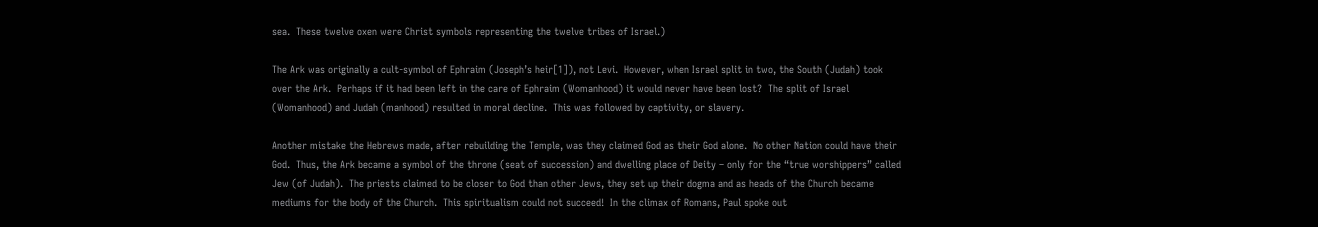sea.  These twelve oxen were Christ symbols representing the twelve tribes of Israel.)

The Ark was originally a cult-symbol of Ephraim (Joseph’s heir[1]), not Levi.  However, when Israel split in two, the South (Judah) took over the Ark.  Perhaps if it had been left in the care of Ephraim (Womanhood) it would never have been lost?  The split of Israel (Womanhood) and Judah (manhood) resulted in moral decline.  This was followed by captivity, or slavery.

Another mistake the Hebrews made, after rebuilding the Temple, was they claimed God as their God alone.  No other Nation could have their God.  Thus, the Ark became a symbol of the throne (seat of succession) and dwelling place of Deity – only for the “true worshippers” called Jew (of Judah).  The priests claimed to be closer to God than other Jews, they set up their dogma and as heads of the Church became mediums for the body of the Church.  This spiritualism could not succeed!  In the climax of Romans, Paul spoke out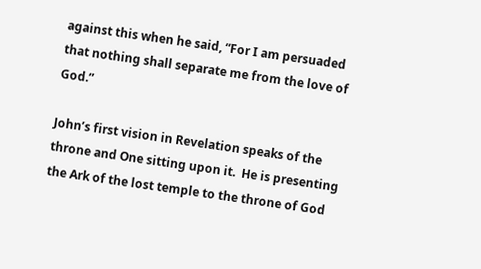against this when he said, “For I am persuaded that nothing shall separate me from the love of God.”

John’s first vision in Revelation speaks of the throne and One sitting upon it.  He is presenting the Ark of the lost temple to the throne of God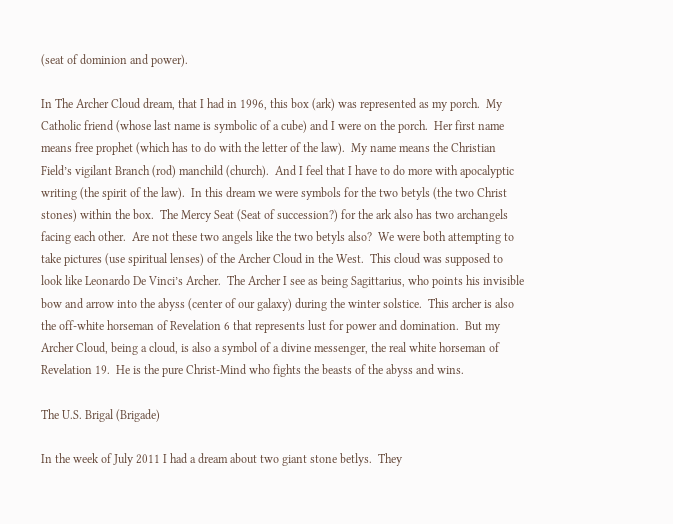(seat of dominion and power).

In The Archer Cloud dream, that I had in 1996, this box (ark) was represented as my porch.  My Catholic friend (whose last name is symbolic of a cube) and I were on the porch.  Her first name means free prophet (which has to do with the letter of the law).  My name means the Christian Field’s vigilant Branch (rod) manchild (church).  And I feel that I have to do more with apocalyptic writing (the spirit of the law).  In this dream we were symbols for the two betyls (the two Christ stones) within the box.  The Mercy Seat (Seat of succession?) for the ark also has two archangels facing each other.  Are not these two angels like the two betyls also?  We were both attempting to take pictures (use spiritual lenses) of the Archer Cloud in the West.  This cloud was supposed to look like Leonardo De Vinci’s Archer.  The Archer I see as being Sagittarius, who points his invisible bow and arrow into the abyss (center of our galaxy) during the winter solstice.  This archer is also the off-white horseman of Revelation 6 that represents lust for power and domination.  But my Archer Cloud, being a cloud, is also a symbol of a divine messenger, the real white horseman of Revelation 19.  He is the pure Christ-Mind who fights the beasts of the abyss and wins.

The U.S. Brigal (Brigade)

In the week of July 2011 I had a dream about two giant stone betlys.  They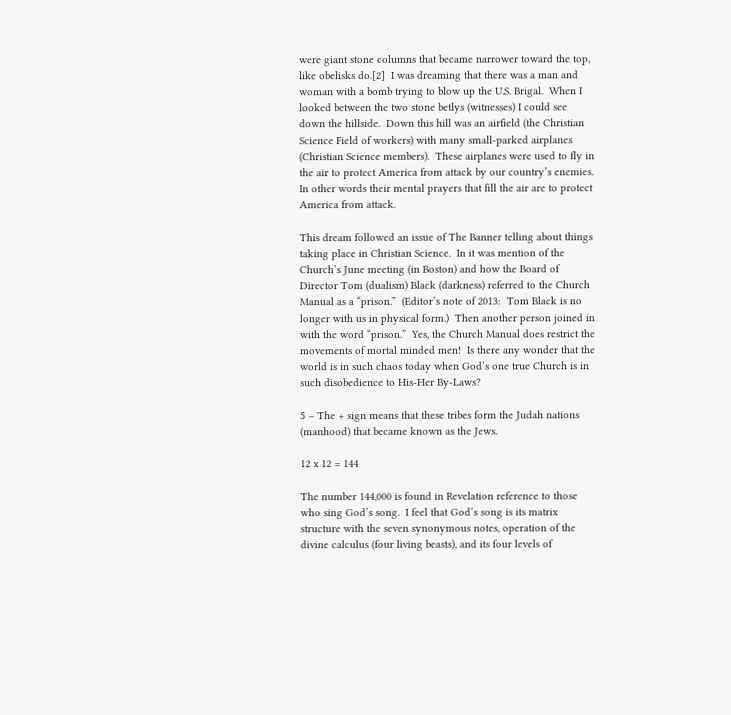were giant stone columns that became narrower toward the top, like obelisks do.[2]  I was dreaming that there was a man and woman with a bomb trying to blow up the U.S. Brigal.  When I looked between the two stone betlys (witnesses) I could see down the hillside.  Down this hill was an airfield (the Christian Science Field of workers) with many small-parked airplanes (Christian Science members).  These airplanes were used to fly in the air to protect America from attack by our country’s enemies.  In other words their mental prayers that fill the air are to protect America from attack.

This dream followed an issue of The Banner telling about things taking place in Christian Science.  In it was mention of the Church’s June meeting (in Boston) and how the Board of Director Tom (dualism) Black (darkness) referred to the Church Manual as a “prison.”  (Editor’s note of 2013:  Tom Black is no longer with us in physical form.)  Then another person joined in with the word “prison.”  Yes, the Church Manual does restrict the movements of mortal minded men!  Is there any wonder that the world is in such chaos today when God’s one true Church is in such disobedience to His-Her By-Laws?

5 – The + sign means that these tribes form the Judah nations (manhood) that became known as the Jews.

12 x 12 = 144

The number 144,000 is found in Revelation reference to those who sing God’s song.  I feel that God’s song is its matrix structure with the seven synonymous notes, operation of the divine calculus (four living beasts), and its four levels of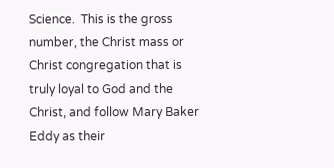Science.  This is the gross number, the Christ mass or Christ congregation that is truly loyal to God and the Christ, and follow Mary Baker Eddy as their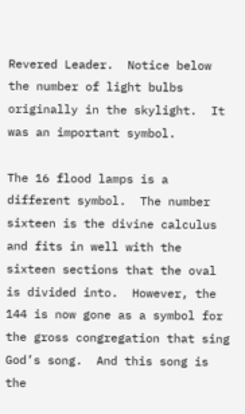Revered Leader.  Notice below the number of light bulbs originally in the skylight.  It was an important symbol.

The 16 flood lamps is a different symbol.  The number sixteen is the divine calculus and fits in well with the sixteen sections that the oval is divided into.  However, the 144 is now gone as a symbol for the gross congregation that sing God’s song.  And this song is the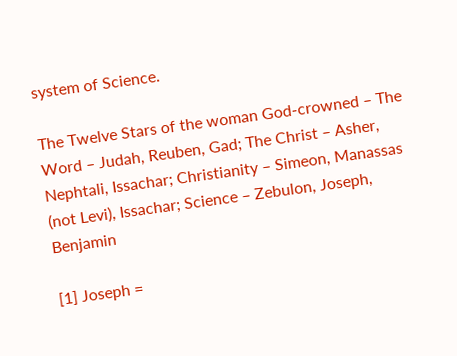system of Science.

The Twelve Stars of the woman God-crowned – The Word – Judah, Reuben, Gad; The Christ – Asher, Nephtali, Issachar; Christianity – Simeon, Manassas (not Levi), Issachar; Science – Zebulon, Joseph, Benjamin

[1] Joseph =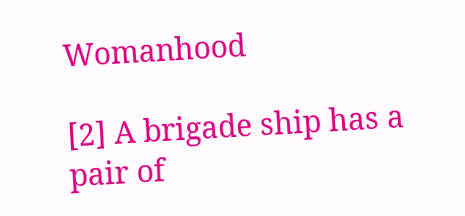Womanhood

[2] A brigade ship has a pair of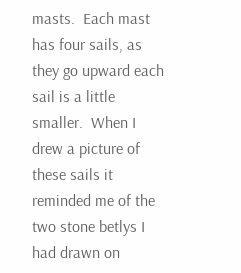masts.  Each mast has four sails, as they go upward each sail is a little smaller.  When I drew a picture of these sails it reminded me of the two stone betlys I had drawn on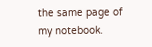the same page of my notebook.